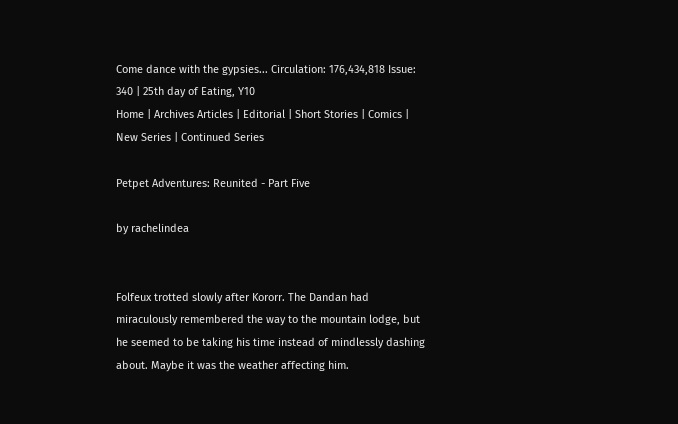Come dance with the gypsies... Circulation: 176,434,818 Issue: 340 | 25th day of Eating, Y10
Home | Archives Articles | Editorial | Short Stories | Comics | New Series | Continued Series

Petpet Adventures: Reunited - Part Five

by rachelindea


Folfeux trotted slowly after Kororr. The Dandan had miraculously remembered the way to the mountain lodge, but he seemed to be taking his time instead of mindlessly dashing about. Maybe it was the weather affecting him.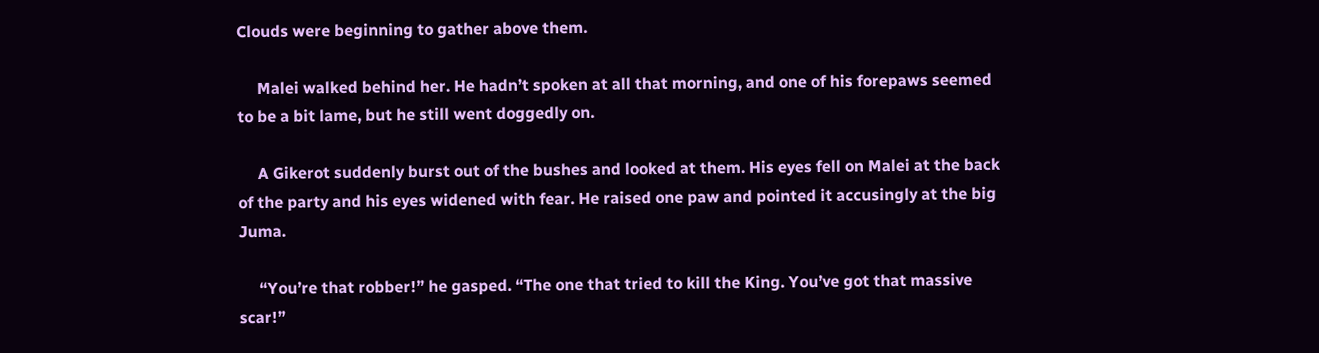Clouds were beginning to gather above them.

     Malei walked behind her. He hadn’t spoken at all that morning, and one of his forepaws seemed to be a bit lame, but he still went doggedly on.

     A Gikerot suddenly burst out of the bushes and looked at them. His eyes fell on Malei at the back of the party and his eyes widened with fear. He raised one paw and pointed it accusingly at the big Juma.

     “You’re that robber!” he gasped. “The one that tried to kill the King. You’ve got that massive scar!”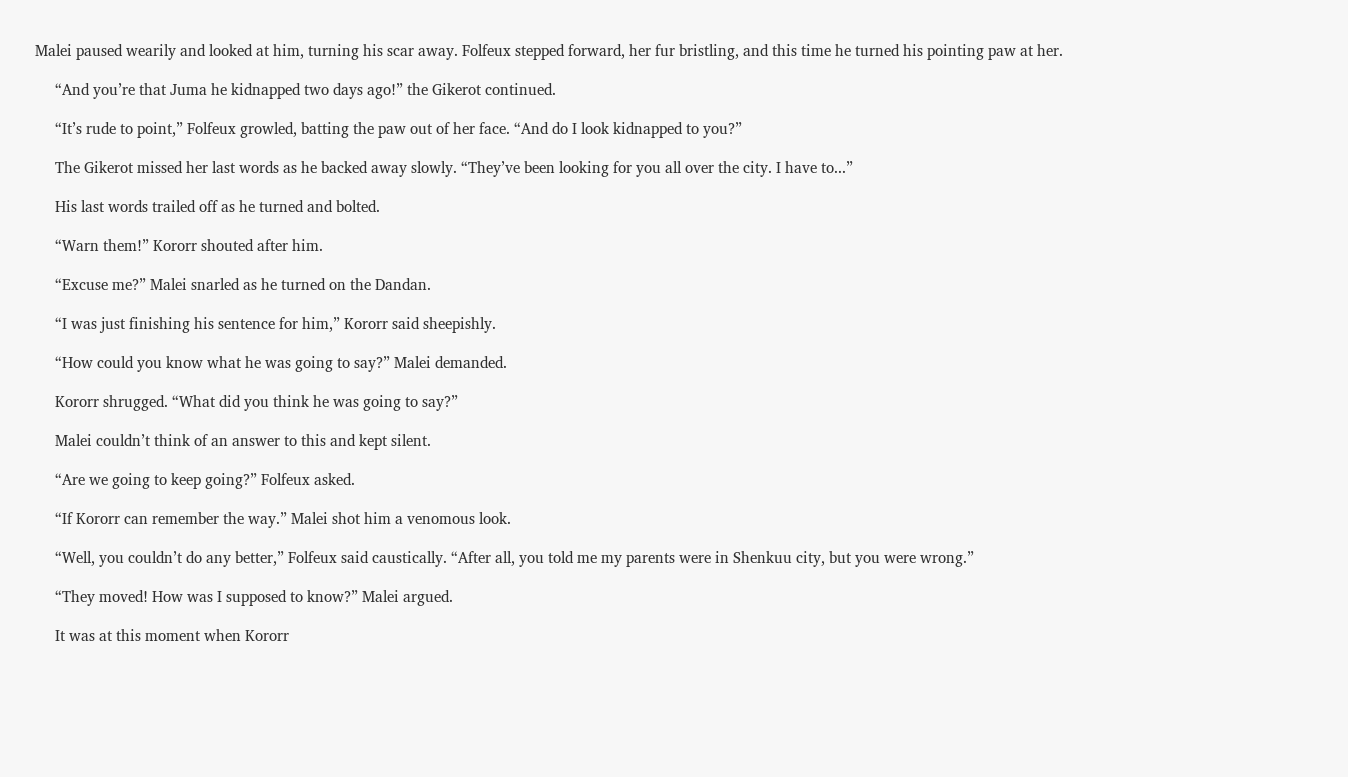Malei paused wearily and looked at him, turning his scar away. Folfeux stepped forward, her fur bristling, and this time he turned his pointing paw at her.

     “And you’re that Juma he kidnapped two days ago!” the Gikerot continued.

     “It’s rude to point,” Folfeux growled, batting the paw out of her face. “And do I look kidnapped to you?”

     The Gikerot missed her last words as he backed away slowly. “They’ve been looking for you all over the city. I have to...”

     His last words trailed off as he turned and bolted.

     “Warn them!” Kororr shouted after him.

     “Excuse me?” Malei snarled as he turned on the Dandan.

     “I was just finishing his sentence for him,” Kororr said sheepishly.

     “How could you know what he was going to say?” Malei demanded.

     Kororr shrugged. “What did you think he was going to say?”

     Malei couldn’t think of an answer to this and kept silent.

     “Are we going to keep going?” Folfeux asked.

     “If Kororr can remember the way.” Malei shot him a venomous look.

     “Well, you couldn’t do any better,” Folfeux said caustically. “After all, you told me my parents were in Shenkuu city, but you were wrong.”

     “They moved! How was I supposed to know?” Malei argued.

     It was at this moment when Kororr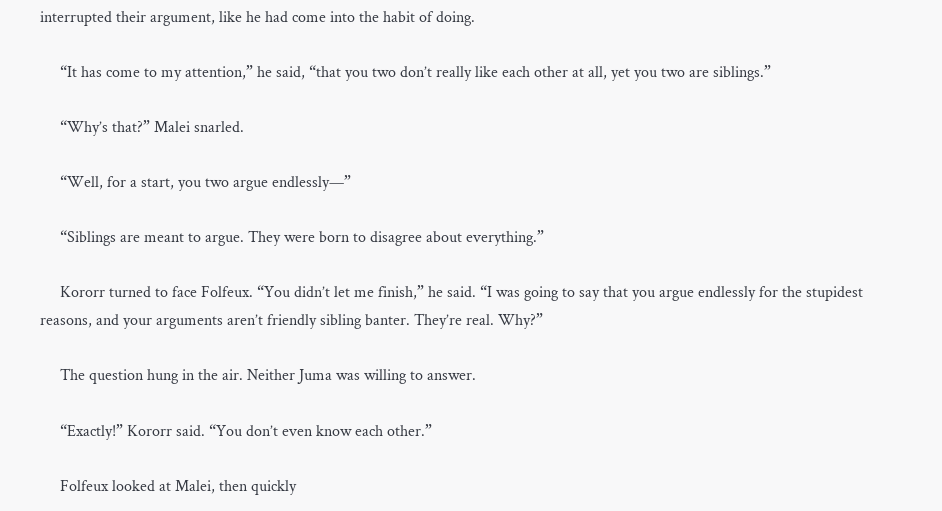interrupted their argument, like he had come into the habit of doing.

     “It has come to my attention,” he said, “that you two don’t really like each other at all, yet you two are siblings.”

     “Why’s that?” Malei snarled.

     “Well, for a start, you two argue endlessly—”

     “Siblings are meant to argue. They were born to disagree about everything.”

     Kororr turned to face Folfeux. “You didn’t let me finish,” he said. “I was going to say that you argue endlessly for the stupidest reasons, and your arguments aren’t friendly sibling banter. They’re real. Why?”

     The question hung in the air. Neither Juma was willing to answer.

     “Exactly!” Kororr said. “You don’t even know each other.”

     Folfeux looked at Malei, then quickly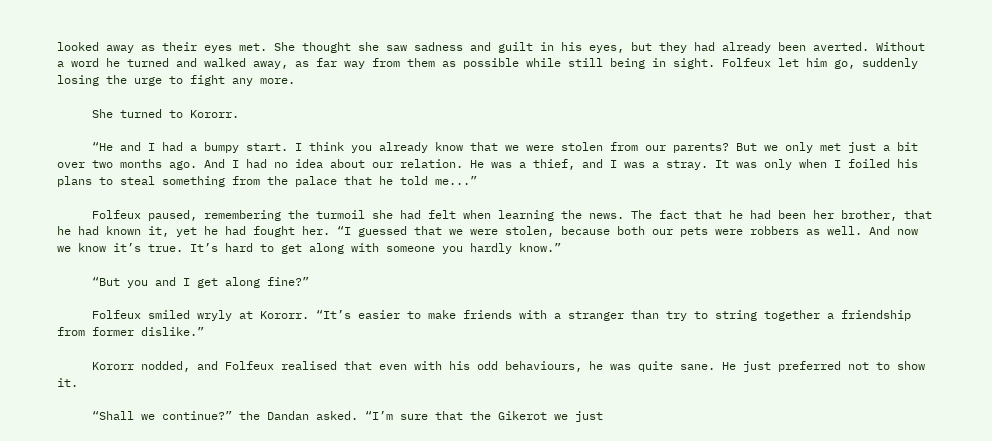looked away as their eyes met. She thought she saw sadness and guilt in his eyes, but they had already been averted. Without a word he turned and walked away, as far way from them as possible while still being in sight. Folfeux let him go, suddenly losing the urge to fight any more.

     She turned to Kororr.

     “He and I had a bumpy start. I think you already know that we were stolen from our parents? But we only met just a bit over two months ago. And I had no idea about our relation. He was a thief, and I was a stray. It was only when I foiled his plans to steal something from the palace that he told me...”

     Folfeux paused, remembering the turmoil she had felt when learning the news. The fact that he had been her brother, that he had known it, yet he had fought her. “I guessed that we were stolen, because both our pets were robbers as well. And now we know it’s true. It’s hard to get along with someone you hardly know.”

     “But you and I get along fine?”

     Folfeux smiled wryly at Kororr. “It’s easier to make friends with a stranger than try to string together a friendship from former dislike.”

     Kororr nodded, and Folfeux realised that even with his odd behaviours, he was quite sane. He just preferred not to show it.

     “Shall we continue?” the Dandan asked. “I’m sure that the Gikerot we just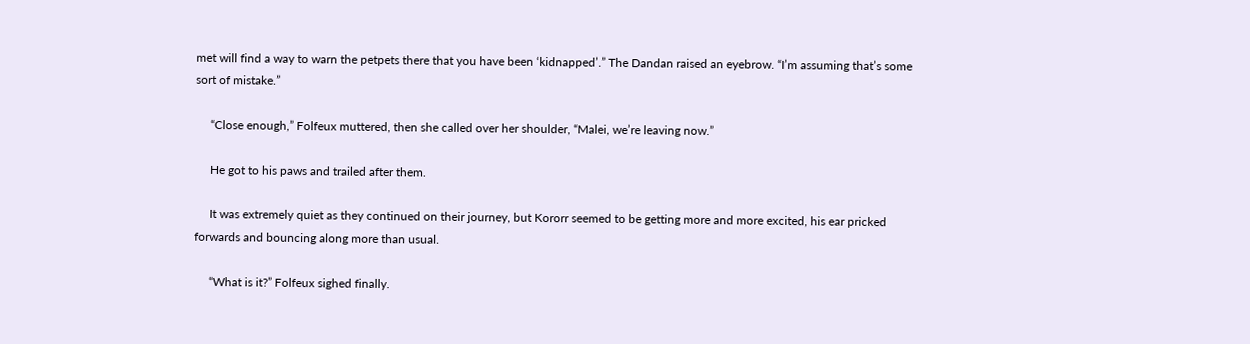met will find a way to warn the petpets there that you have been ‘kidnapped’.” The Dandan raised an eyebrow. “I’m assuming that’s some sort of mistake.”

     “Close enough,” Folfeux muttered, then she called over her shoulder, “Malei, we’re leaving now.”

     He got to his paws and trailed after them.

     It was extremely quiet as they continued on their journey, but Kororr seemed to be getting more and more excited, his ear pricked forwards and bouncing along more than usual.

     “What is it?” Folfeux sighed finally.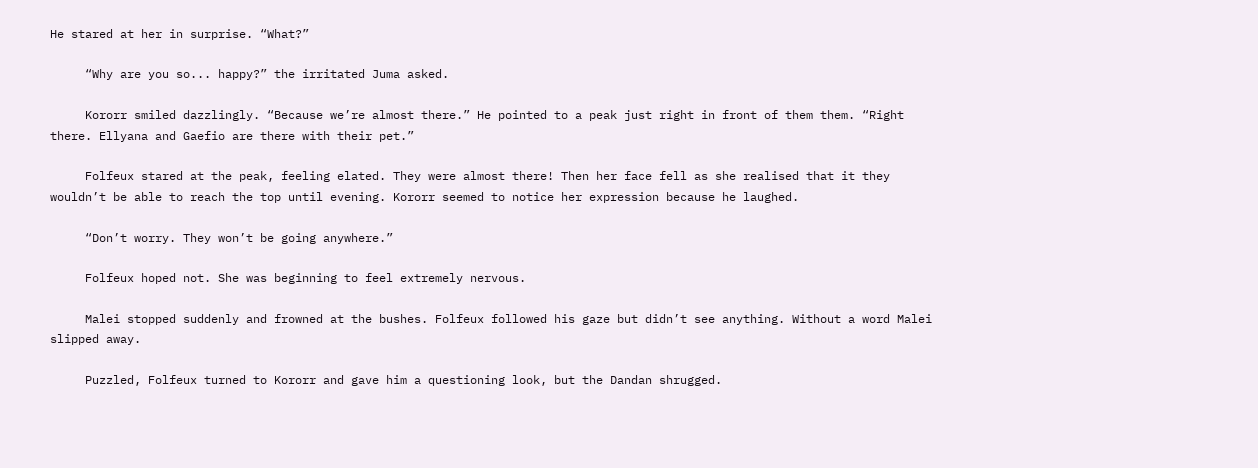He stared at her in surprise. “What?”

     “Why are you so... happy?” the irritated Juma asked.

     Kororr smiled dazzlingly. “Because we’re almost there.” He pointed to a peak just right in front of them them. “Right there. Ellyana and Gaefio are there with their pet.”

     Folfeux stared at the peak, feeling elated. They were almost there! Then her face fell as she realised that it they wouldn’t be able to reach the top until evening. Kororr seemed to notice her expression because he laughed.

     “Don’t worry. They won’t be going anywhere.”

     Folfeux hoped not. She was beginning to feel extremely nervous.

     Malei stopped suddenly and frowned at the bushes. Folfeux followed his gaze but didn’t see anything. Without a word Malei slipped away.

     Puzzled, Folfeux turned to Kororr and gave him a questioning look, but the Dandan shrugged.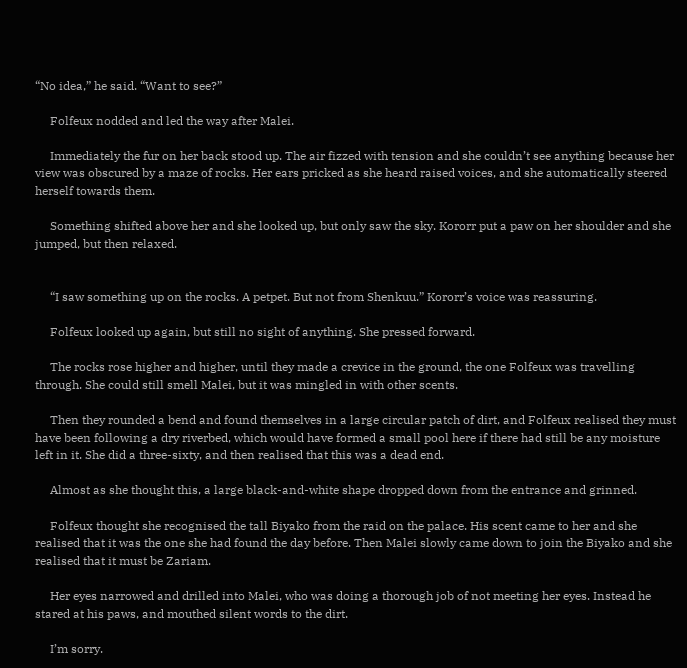“No idea,” he said. “Want to see?”

     Folfeux nodded and led the way after Malei.

     Immediately the fur on her back stood up. The air fizzed with tension and she couldn’t see anything because her view was obscured by a maze of rocks. Her ears pricked as she heard raised voices, and she automatically steered herself towards them.

     Something shifted above her and she looked up, but only saw the sky. Kororr put a paw on her shoulder and she jumped, but then relaxed.


     “I saw something up on the rocks. A petpet. But not from Shenkuu.” Kororr’s voice was reassuring.

     Folfeux looked up again, but still no sight of anything. She pressed forward.

     The rocks rose higher and higher, until they made a crevice in the ground, the one Folfeux was travelling through. She could still smell Malei, but it was mingled in with other scents.

     Then they rounded a bend and found themselves in a large circular patch of dirt, and Folfeux realised they must have been following a dry riverbed, which would have formed a small pool here if there had still be any moisture left in it. She did a three-sixty, and then realised that this was a dead end.

     Almost as she thought this, a large black-and-white shape dropped down from the entrance and grinned.

     Folfeux thought she recognised the tall Biyako from the raid on the palace. His scent came to her and she realised that it was the one she had found the day before. Then Malei slowly came down to join the Biyako and she realised that it must be Zariam.

     Her eyes narrowed and drilled into Malei, who was doing a thorough job of not meeting her eyes. Instead he stared at his paws, and mouthed silent words to the dirt.

     I’m sorry.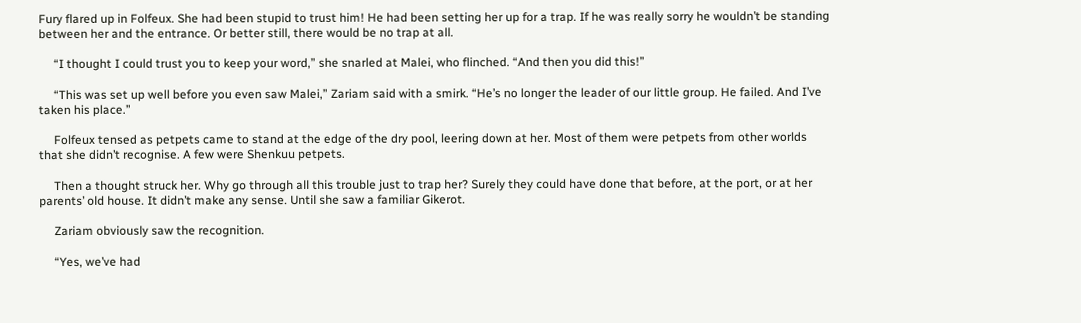Fury flared up in Folfeux. She had been stupid to trust him! He had been setting her up for a trap. If he was really sorry he wouldn’t be standing between her and the entrance. Or better still, there would be no trap at all.

     “I thought I could trust you to keep your word,” she snarled at Malei, who flinched. “And then you did this!”

     “This was set up well before you even saw Malei,” Zariam said with a smirk. “He’s no longer the leader of our little group. He failed. And I’ve taken his place.”

     Folfeux tensed as petpets came to stand at the edge of the dry pool, leering down at her. Most of them were petpets from other worlds that she didn’t recognise. A few were Shenkuu petpets.

     Then a thought struck her. Why go through all this trouble just to trap her? Surely they could have done that before, at the port, or at her parents’ old house. It didn’t make any sense. Until she saw a familiar Gikerot.

     Zariam obviously saw the recognition.

     “Yes, we’ve had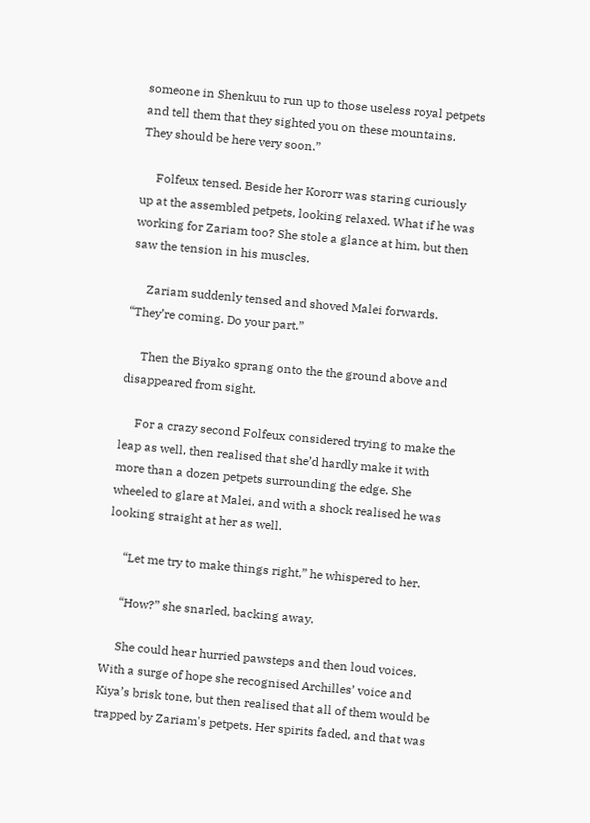someone in Shenkuu to run up to those useless royal petpets and tell them that they sighted you on these mountains. They should be here very soon.”

     Folfeux tensed. Beside her Kororr was staring curiously up at the assembled petpets, looking relaxed. What if he was working for Zariam too? She stole a glance at him, but then saw the tension in his muscles.

     Zariam suddenly tensed and shoved Malei forwards. “They’re coming. Do your part.”

     Then the Biyako sprang onto the the ground above and disappeared from sight.

     For a crazy second Folfeux considered trying to make the leap as well, then realised that she’d hardly make it with more than a dozen petpets surrounding the edge. She wheeled to glare at Malei, and with a shock realised he was looking straight at her as well.

     “Let me try to make things right,” he whispered to her.

     “How?” she snarled, backing away.

     She could hear hurried pawsteps and then loud voices. With a surge of hope she recognised Archilles’ voice and Kiya’s brisk tone, but then realised that all of them would be trapped by Zariam's petpets. Her spirits faded, and that was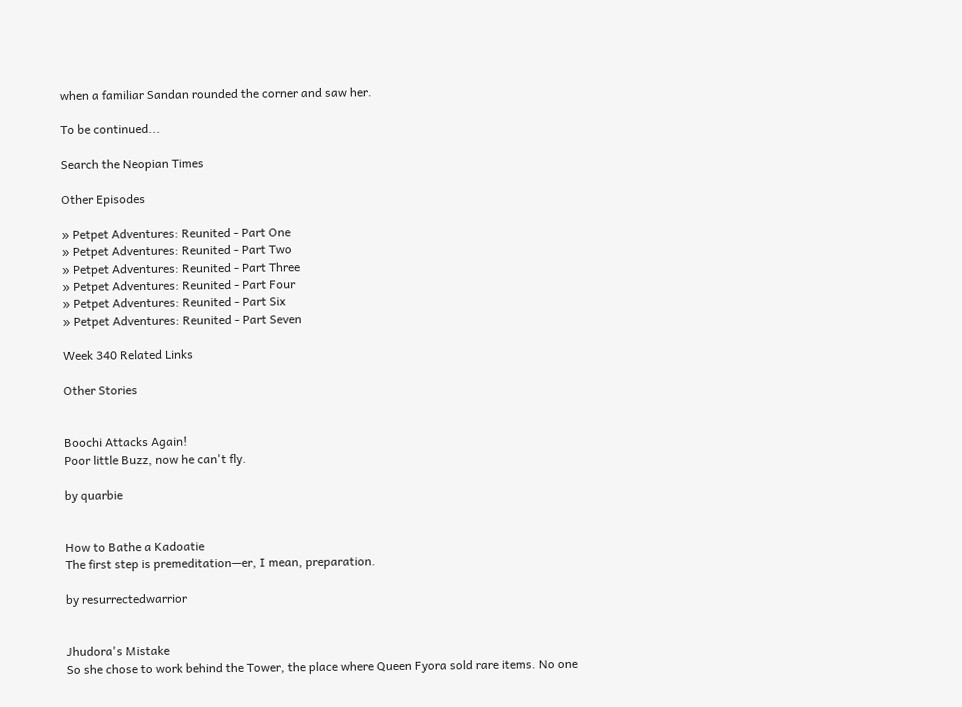when a familiar Sandan rounded the corner and saw her.

To be continued...

Search the Neopian Times

Other Episodes

» Petpet Adventures: Reunited - Part One
» Petpet Adventures: Reunited - Part Two
» Petpet Adventures: Reunited - Part Three
» Petpet Adventures: Reunited - Part Four
» Petpet Adventures: Reunited - Part Six
» Petpet Adventures: Reunited - Part Seven

Week 340 Related Links

Other Stories


Boochi Attacks Again!
Poor little Buzz, now he can't fly.

by quarbie


How to Bathe a Kadoatie
The first step is premeditation—er, I mean, preparation.

by resurrectedwarrior


Jhudora's Mistake
So she chose to work behind the Tower, the place where Queen Fyora sold rare items. No one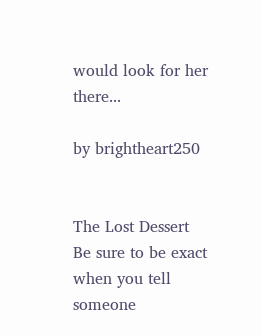would look for her there...

by brightheart250


The Lost Dessert
Be sure to be exact when you tell someone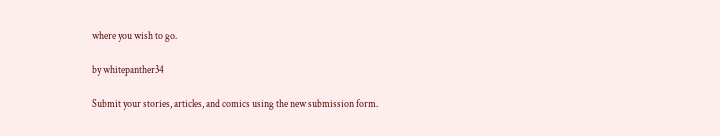where you wish to go.

by whitepanther34

Submit your stories, articles, and comics using the new submission form.